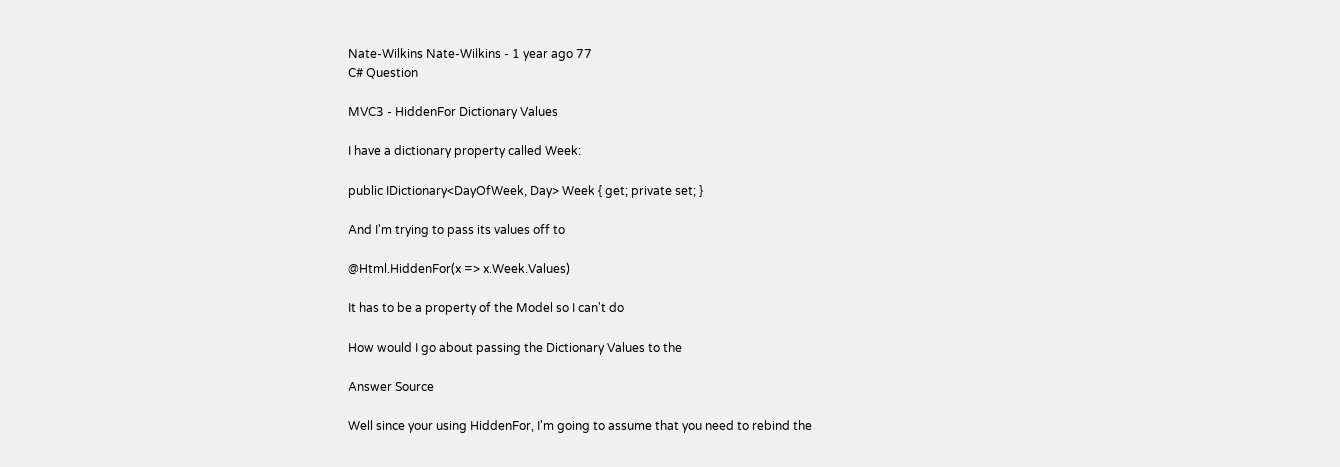Nate-Wilkins Nate-Wilkins - 1 year ago 77
C# Question

MVC3 - HiddenFor Dictionary Values

I have a dictionary property called Week:

public IDictionary<DayOfWeek, Day> Week { get; private set; }

And I'm trying to pass its values off to

@Html.HiddenFor(x => x.Week.Values)

It has to be a property of the Model so I can't do

How would I go about passing the Dictionary Values to the

Answer Source

Well since your using HiddenFor, I'm going to assume that you need to rebind the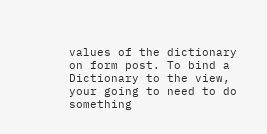values of the dictionary on form post. To bind a Dictionary to the view, your going to need to do something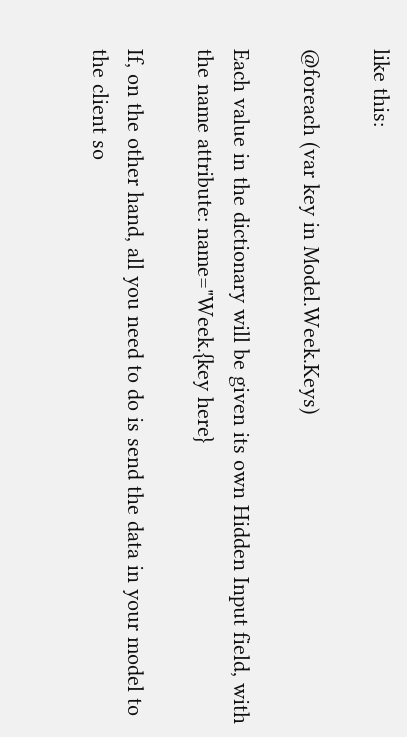like this:

@foreach (var key in Model.Week.Keys)

Each value in the dictionary will be given its own Hidden Input field, with the name attribute: name="Week.{key here}

If, on the other hand, all you need to do is send the data in your model to the client so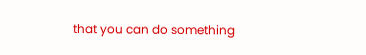that you can do something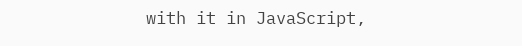with it in JavaScript,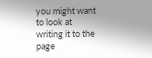you might want to look at writing it to the page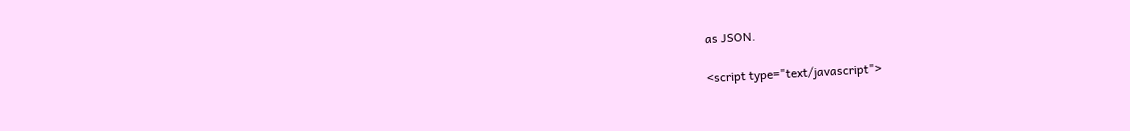as JSON.

<script type="text/javascript">